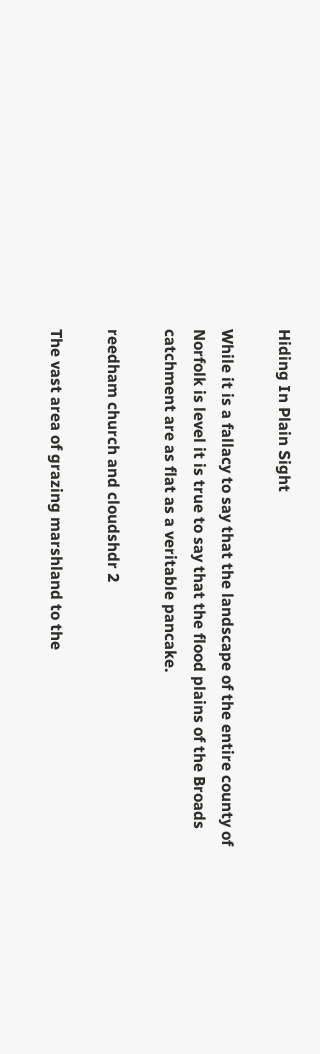Hiding In Plain Sight

While it is a fallacy to say that the landscape of the entire county of Norfolk is level it is true to say that the flood plains of the Broads catchment are as flat as a veritable pancake.

reedham church and cloudshdr 2

The vast area of grazing marshland to the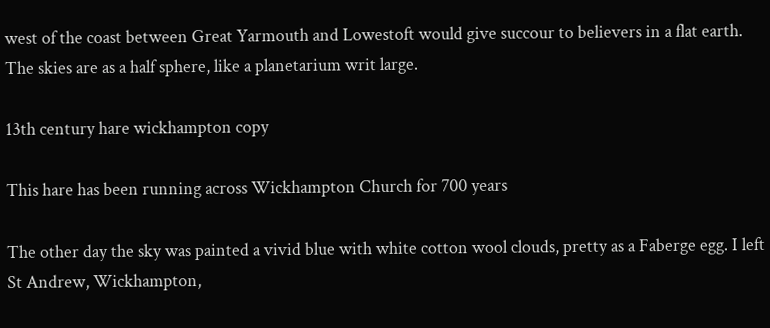west of the coast between Great Yarmouth and Lowestoft would give succour to believers in a flat earth. The skies are as a half sphere, like a planetarium writ large.

13th century hare wickhampton copy

This hare has been running across Wickhampton Church for 700 years

The other day the sky was painted a vivid blue with white cotton wool clouds, pretty as a Faberge egg. I left St Andrew, Wickhampton,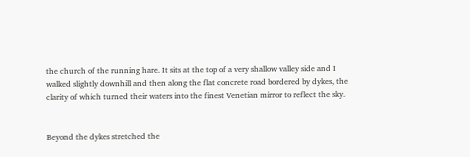the church of the running hare. It sits at the top of a very shallow valley side and I walked slightly downhill and then along the flat concrete road bordered by dykes, the clarity of which turned their waters into the finest Venetian mirror to reflect the sky.


Beyond the dykes stretched the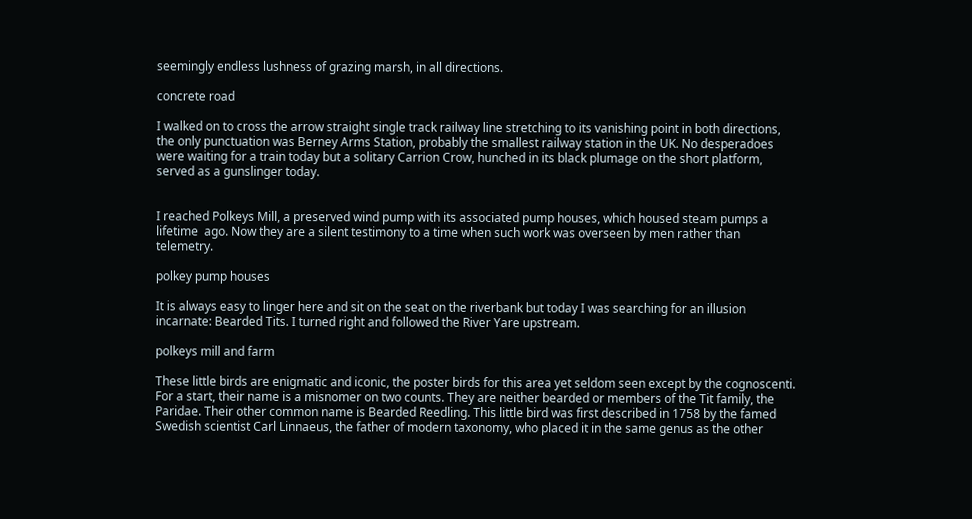seemingly endless lushness of grazing marsh, in all directions.

concrete road

I walked on to cross the arrow straight single track railway line stretching to its vanishing point in both directions, the only punctuation was Berney Arms Station, probably the smallest railway station in the UK. No desperadoes were waiting for a train today but a solitary Carrion Crow, hunched in its black plumage on the short platform, served as a gunslinger today.


I reached Polkeys Mill, a preserved wind pump with its associated pump houses, which housed steam pumps a lifetime  ago. Now they are a silent testimony to a time when such work was overseen by men rather than telemetry.

polkey pump houses

It is always easy to linger here and sit on the seat on the riverbank but today I was searching for an illusion incarnate: Bearded Tits. I turned right and followed the River Yare upstream.

polkeys mill and farm

These little birds are enigmatic and iconic, the poster birds for this area yet seldom seen except by the cognoscenti. For a start, their name is a misnomer on two counts. They are neither bearded or members of the Tit family, the Paridae. Their other common name is Bearded Reedling. This little bird was first described in 1758 by the famed Swedish scientist Carl Linnaeus, the father of modern taxonomy, who placed it in the same genus as the other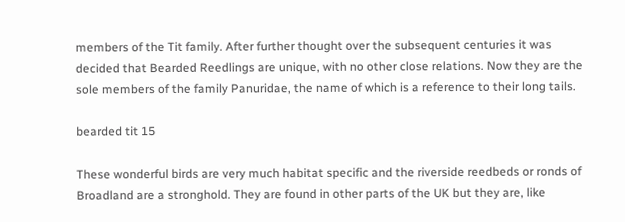members of the Tit family. After further thought over the subsequent centuries it was decided that Bearded Reedlings are unique, with no other close relations. Now they are the sole members of the family Panuridae, the name of which is a reference to their long tails.

bearded tit 15

These wonderful birds are very much habitat specific and the riverside reedbeds or ronds of Broadland are a stronghold. They are found in other parts of the UK but they are, like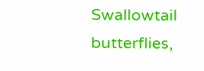Swallowtail butterflies,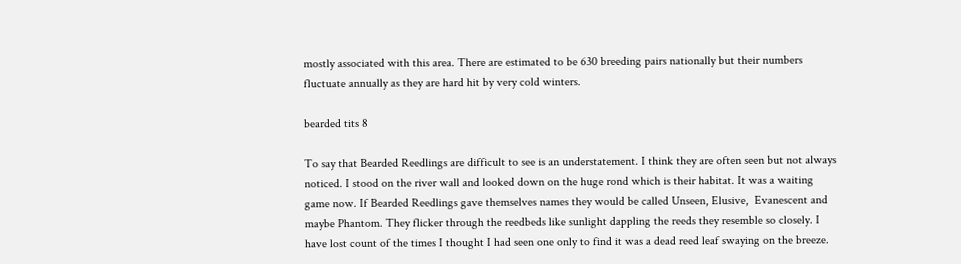mostly associated with this area. There are estimated to be 630 breeding pairs nationally but their numbers fluctuate annually as they are hard hit by very cold winters.

bearded tits 8

To say that Bearded Reedlings are difficult to see is an understatement. I think they are often seen but not always noticed. I stood on the river wall and looked down on the huge rond which is their habitat. It was a waiting game now. If Bearded Reedlings gave themselves names they would be called Unseen, Elusive,  Evanescent and maybe Phantom. They flicker through the reedbeds like sunlight dappling the reeds they resemble so closely. I have lost count of the times I thought I had seen one only to find it was a dead reed leaf swaying on the breeze.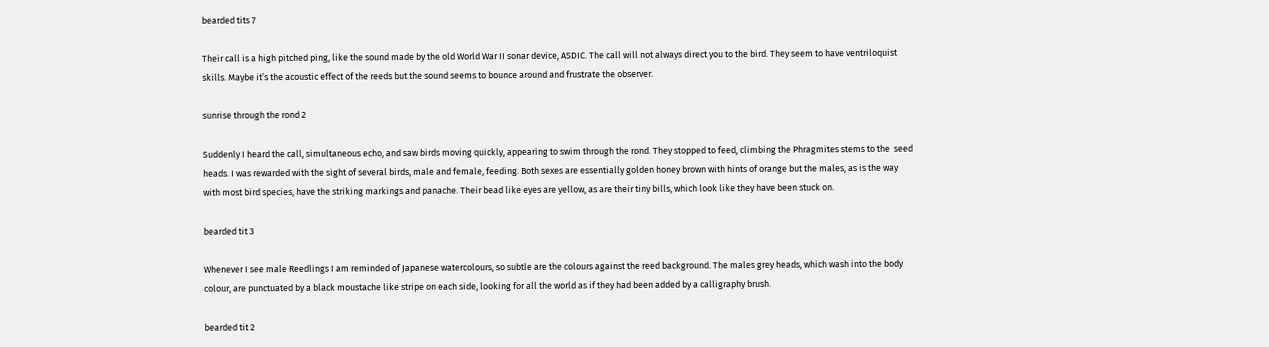bearded tits 7

Their call is a high pitched ping, like the sound made by the old World War II sonar device, ASDIC. The call will not always direct you to the bird. They seem to have ventriloquist skills. Maybe it’s the acoustic effect of the reeds but the sound seems to bounce around and frustrate the observer.

sunrise through the rond 2

Suddenly I heard the call, simultaneous echo, and saw birds moving quickly, appearing to swim through the rond. They stopped to feed, climbing the Phragmites stems to the  seed heads. I was rewarded with the sight of several birds, male and female, feeding. Both sexes are essentially golden honey brown with hints of orange but the males, as is the way with most bird species, have the striking markings and panache. Their bead like eyes are yellow, as are their tiny bills, which look like they have been stuck on.

bearded tit 3

Whenever I see male Reedlings I am reminded of Japanese watercolours, so subtle are the colours against the reed background. The males grey heads, which wash into the body colour, are punctuated by a black moustache like stripe on each side, looking for all the world as if they had been added by a calligraphy brush.

bearded tit 2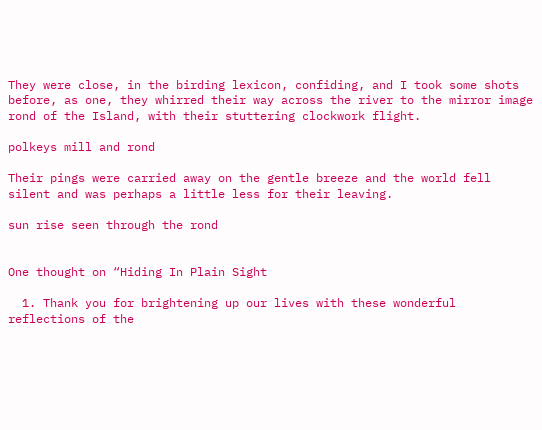They were close, in the birding lexicon, confiding, and I took some shots before, as one, they whirred their way across the river to the mirror image rond of the Island, with their stuttering clockwork flight.

polkeys mill and rond

Their pings were carried away on the gentle breeze and the world fell silent and was perhaps a little less for their leaving.

sun rise seen through the rond


One thought on “Hiding In Plain Sight

  1. Thank you for brightening up our lives with these wonderful reflections of the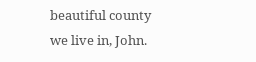beautiful county we live in, John.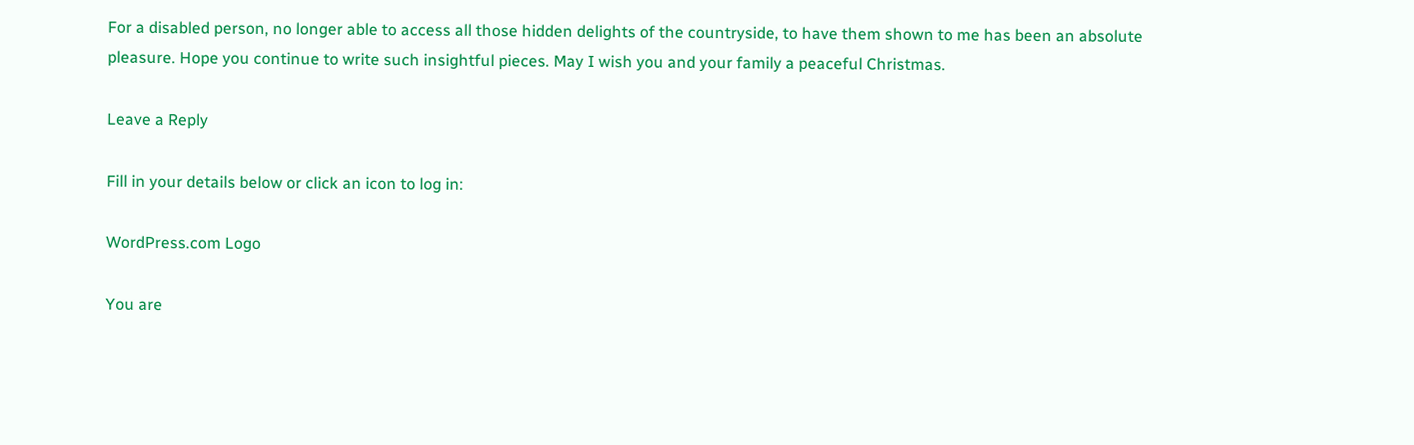For a disabled person, no longer able to access all those hidden delights of the countryside, to have them shown to me has been an absolute pleasure. Hope you continue to write such insightful pieces. May I wish you and your family a peaceful Christmas.

Leave a Reply

Fill in your details below or click an icon to log in:

WordPress.com Logo

You are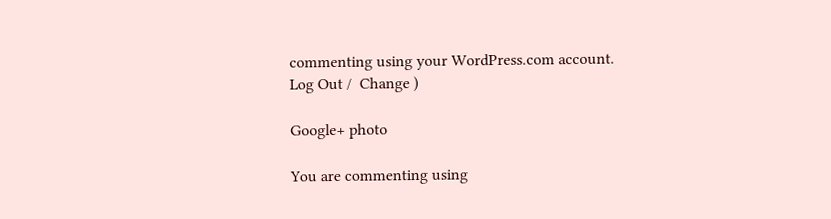commenting using your WordPress.com account. Log Out /  Change )

Google+ photo

You are commenting using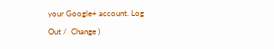your Google+ account. Log Out /  Change )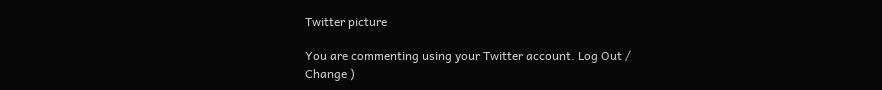Twitter picture

You are commenting using your Twitter account. Log Out /  Change )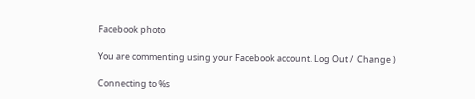Facebook photo

You are commenting using your Facebook account. Log Out /  Change )

Connecting to %s